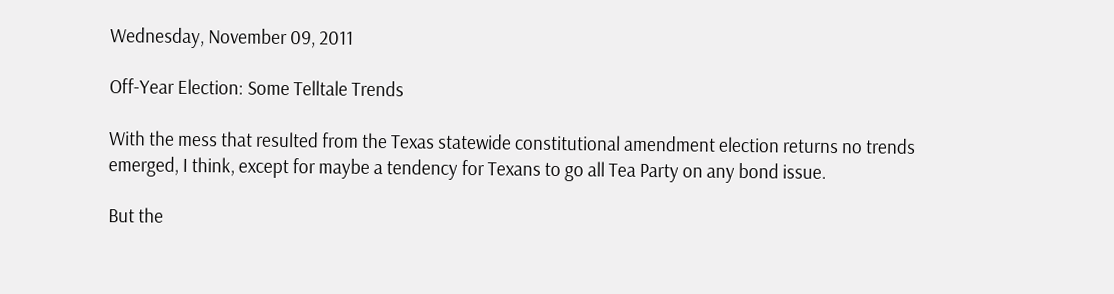Wednesday, November 09, 2011

Off-Year Election: Some Telltale Trends

With the mess that resulted from the Texas statewide constitutional amendment election returns no trends emerged, I think, except for maybe a tendency for Texans to go all Tea Party on any bond issue.

But the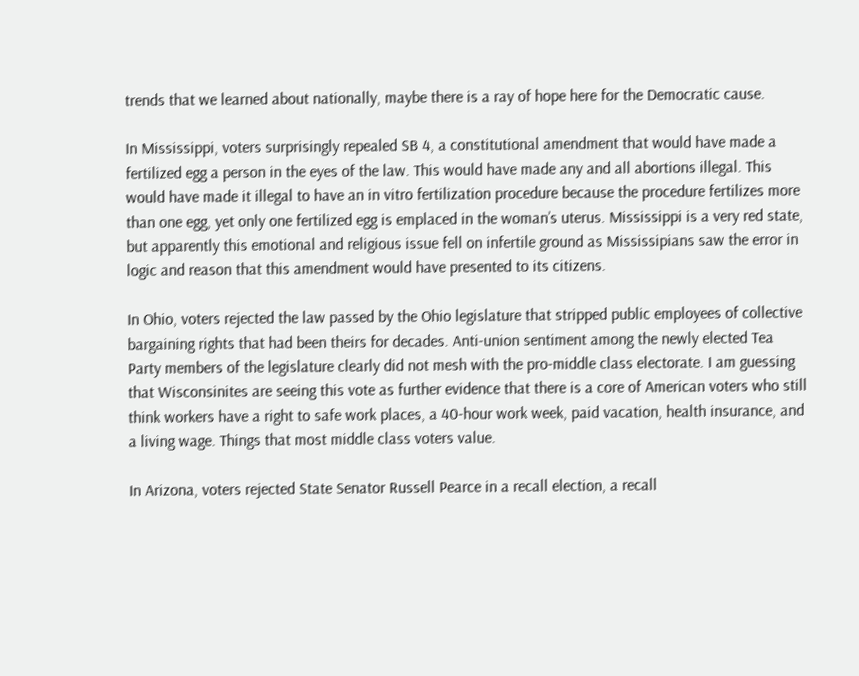trends that we learned about nationally, maybe there is a ray of hope here for the Democratic cause.

In Mississippi, voters surprisingly repealed SB 4, a constitutional amendment that would have made a fertilized egg a person in the eyes of the law. This would have made any and all abortions illegal. This would have made it illegal to have an in vitro fertilization procedure because the procedure fertilizes more than one egg, yet only one fertilized egg is emplaced in the woman’s uterus. Mississippi is a very red state, but apparently this emotional and religious issue fell on infertile ground as Mississipians saw the error in logic and reason that this amendment would have presented to its citizens.

In Ohio, voters rejected the law passed by the Ohio legislature that stripped public employees of collective bargaining rights that had been theirs for decades. Anti-union sentiment among the newly elected Tea Party members of the legislature clearly did not mesh with the pro-middle class electorate. I am guessing that Wisconsinites are seeing this vote as further evidence that there is a core of American voters who still think workers have a right to safe work places, a 40-hour work week, paid vacation, health insurance, and a living wage. Things that most middle class voters value.

In Arizona, voters rejected State Senator Russell Pearce in a recall election, a recall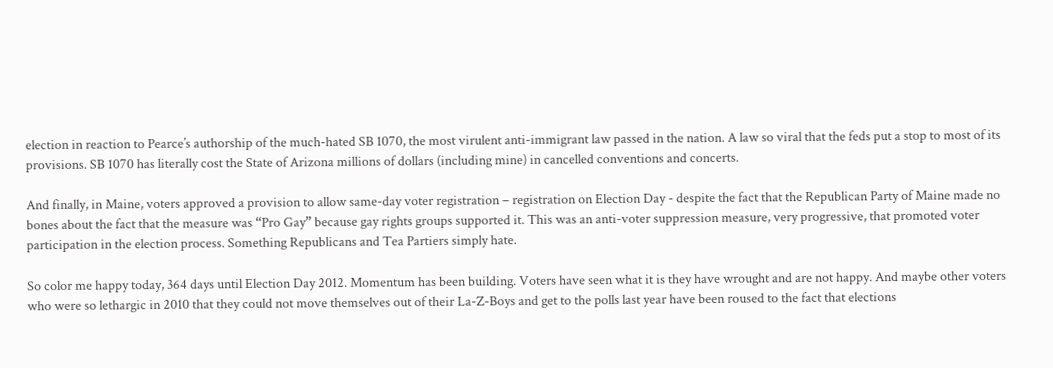election in reaction to Pearce’s authorship of the much-hated SB 1070, the most virulent anti-immigrant law passed in the nation. A law so viral that the feds put a stop to most of its provisions. SB 1070 has literally cost the State of Arizona millions of dollars (including mine) in cancelled conventions and concerts.

And finally, in Maine, voters approved a provision to allow same-day voter registration – registration on Election Day - despite the fact that the Republican Party of Maine made no bones about the fact that the measure was “Pro Gay” because gay rights groups supported it. This was an anti-voter suppression measure, very progressive, that promoted voter participation in the election process. Something Republicans and Tea Partiers simply hate.

So color me happy today, 364 days until Election Day 2012. Momentum has been building. Voters have seen what it is they have wrought and are not happy. And maybe other voters who were so lethargic in 2010 that they could not move themselves out of their La-Z-Boys and get to the polls last year have been roused to the fact that elections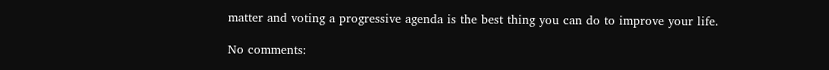matter and voting a progressive agenda is the best thing you can do to improve your life.

No comments: